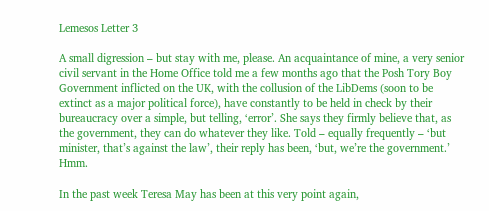Lemesos Letter 3

A small digression – but stay with me, please. An acquaintance of mine, a very senior civil servant in the Home Office told me a few months ago that the Posh Tory Boy Government inflicted on the UK, with the collusion of the LibDems (soon to be extinct as a major political force), have constantly to be held in check by their bureaucracy over a simple, but telling, ‘error’. She says they firmly believe that, as the government, they can do whatever they like. Told – equally frequently – ‘but minister, that’s against the law’, their reply has been, ‘but, we’re the government.’ Hmm.

In the past week Teresa May has been at this very point again,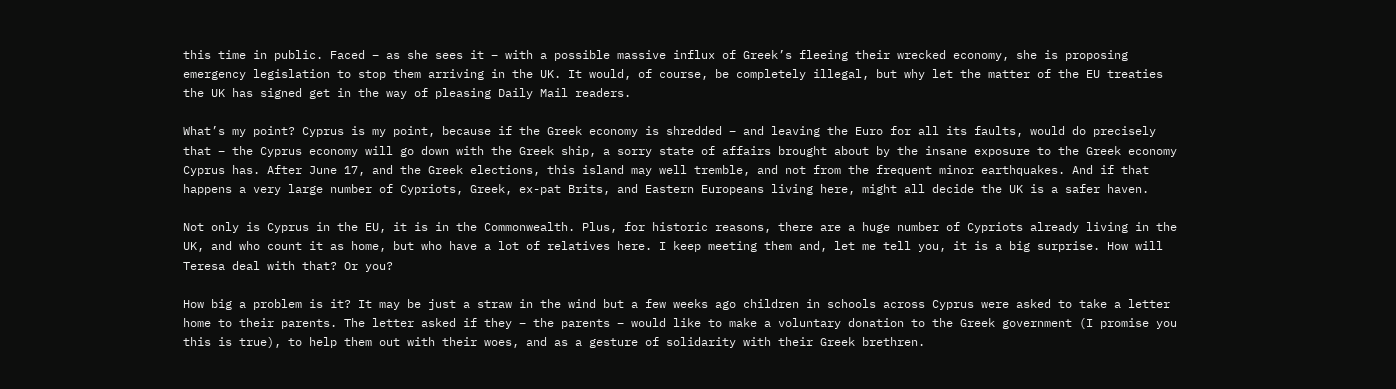this time in public. Faced – as she sees it – with a possible massive influx of Greek’s fleeing their wrecked economy, she is proposing emergency legislation to stop them arriving in the UK. It would, of course, be completely illegal, but why let the matter of the EU treaties the UK has signed get in the way of pleasing Daily Mail readers.

What’s my point? Cyprus is my point, because if the Greek economy is shredded – and leaving the Euro for all its faults, would do precisely that – the Cyprus economy will go down with the Greek ship, a sorry state of affairs brought about by the insane exposure to the Greek economy Cyprus has. After June 17, and the Greek elections, this island may well tremble, and not from the frequent minor earthquakes. And if that happens a very large number of Cypriots, Greek, ex-pat Brits, and Eastern Europeans living here, might all decide the UK is a safer haven.

Not only is Cyprus in the EU, it is in the Commonwealth. Plus, for historic reasons, there are a huge number of Cypriots already living in the UK, and who count it as home, but who have a lot of relatives here. I keep meeting them and, let me tell you, it is a big surprise. How will Teresa deal with that? Or you?

How big a problem is it? It may be just a straw in the wind but a few weeks ago children in schools across Cyprus were asked to take a letter home to their parents. The letter asked if they – the parents – would like to make a voluntary donation to the Greek government (I promise you this is true), to help them out with their woes, and as a gesture of solidarity with their Greek brethren.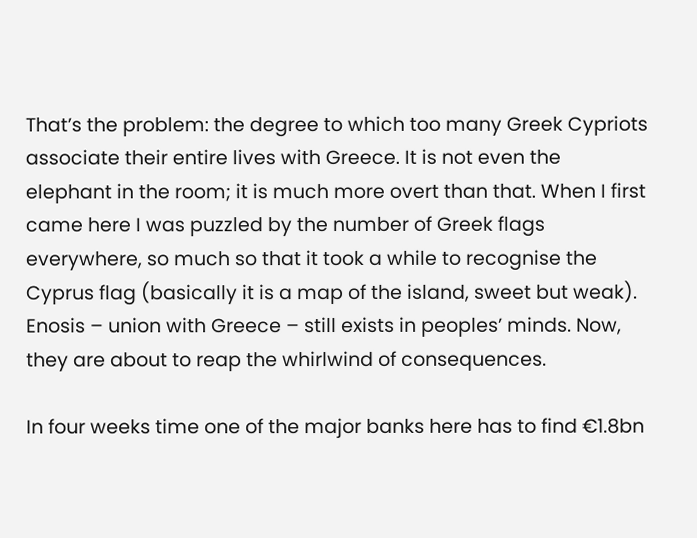That’s the problem: the degree to which too many Greek Cypriots associate their entire lives with Greece. It is not even the elephant in the room; it is much more overt than that. When I first came here I was puzzled by the number of Greek flags everywhere, so much so that it took a while to recognise the Cyprus flag (basically it is a map of the island, sweet but weak). Enosis – union with Greece – still exists in peoples’ minds. Now, they are about to reap the whirlwind of consequences.

In four weeks time one of the major banks here has to find €1.8bn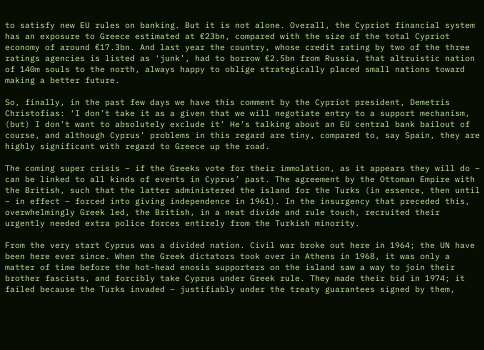to satisfy new EU rules on banking. But it is not alone. Overall, the Cypriot financial system has an exposure to Greece estimated at €23bn, compared with the size of the total Cypriot economy of around €17.3bn. And last year the country, whose credit rating by two of the three ratings agencies is listed as ‘junk’, had to borrow €2.5bn from Russia, that altruistic nation of 140m souls to the north, always happy to oblige strategically placed small nations toward making a better future.

So, finally, in the past few days we have this comment by the Cypriot president, Demetris Christofias: ‘I don’t take it as a given that we will negotiate entry to a support mechanism, (but) I don’t want to absolutely exclude it’ He’s talking about an EU central bank bailout of course, and although Cyprus’ problems in this regard are tiny, compared to, say Spain, they are highly significant with regard to Greece up the road.

The coming super crisis – if the Greeks vote for their immolation, as it appears they will do – can be linked to all kinds of events in Cyprus’ past. The agreement by the Ottoman Empire with the British, such that the latter administered the island for the Turks (in essence, then until – in effect – forced into giving independence in 1961). In the insurgency that preceded this, overwhelmingly Greek led, the British, in a neat divide and rule touch, recruited their urgently needed extra police forces entirely from the Turkish minority.

From the very start Cyprus was a divided nation. Civil war broke out here in 1964; the UN have been here ever since. When the Greek dictators took over in Athens in 1968, it was only a matter of time before the hot-head enosis supporters on the island saw a way to join their brother fascists, and forcibly take Cyprus under Greek rule. They made their bid in 1974; it failed because the Turks invaded – justifiably under the treaty guarantees signed by them,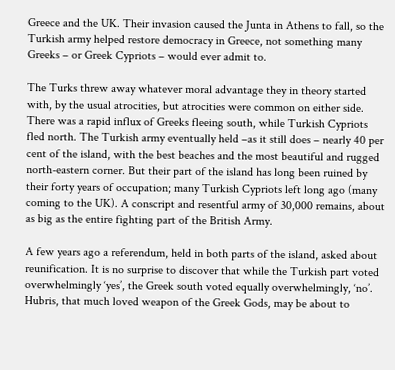Greece and the UK. Their invasion caused the Junta in Athens to fall, so the Turkish army helped restore democracy in Greece, not something many Greeks – or Greek Cypriots – would ever admit to.

The Turks threw away whatever moral advantage they in theory started with, by the usual atrocities, but atrocities were common on either side. There was a rapid influx of Greeks fleeing south, while Turkish Cypriots fled north. The Turkish army eventually held –as it still does – nearly 40 per cent of the island, with the best beaches and the most beautiful and rugged north-eastern corner. But their part of the island has long been ruined by their forty years of occupation; many Turkish Cypriots left long ago (many coming to the UK). A conscript and resentful army of 30,000 remains, about as big as the entire fighting part of the British Army.

A few years ago a referendum, held in both parts of the island, asked about reunification. It is no surprise to discover that while the Turkish part voted overwhelmingly ‘yes’, the Greek south voted equally overwhelmingly, ‘no’. Hubris, that much loved weapon of the Greek Gods, may be about to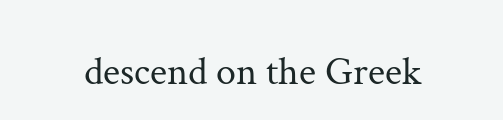descend on the Greek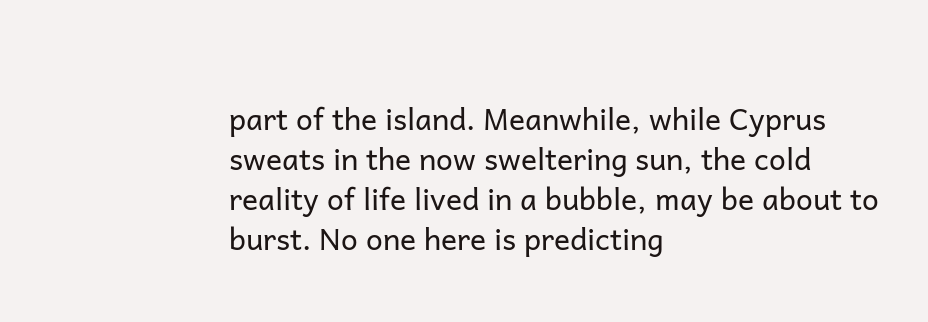part of the island. Meanwhile, while Cyprus sweats in the now sweltering sun, the cold reality of life lived in a bubble, may be about to burst. No one here is predicting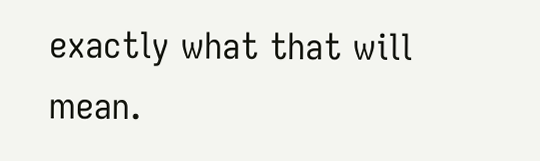exactly what that will mean.